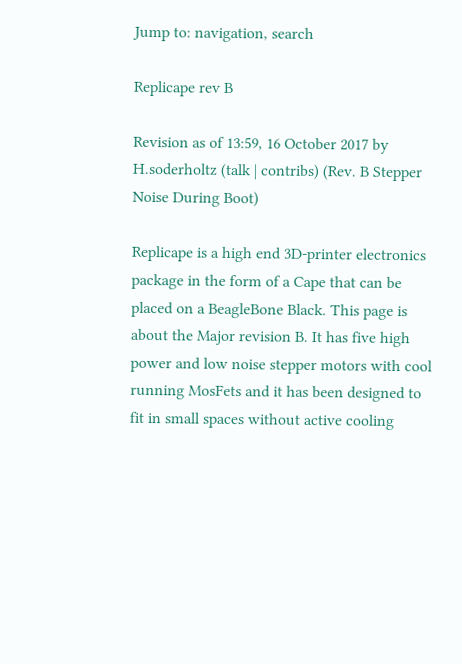Jump to: navigation, search

Replicape rev B

Revision as of 13:59, 16 October 2017 by H.soderholtz (talk | contribs) (Rev. B Stepper Noise During Boot)

Replicape is a high end 3D-printer electronics package in the form of a Cape that can be placed on a BeagleBone Black. This page is about the Major revision B. It has five high power and low noise stepper motors with cool running MosFets and it has been designed to fit in small spaces without active cooling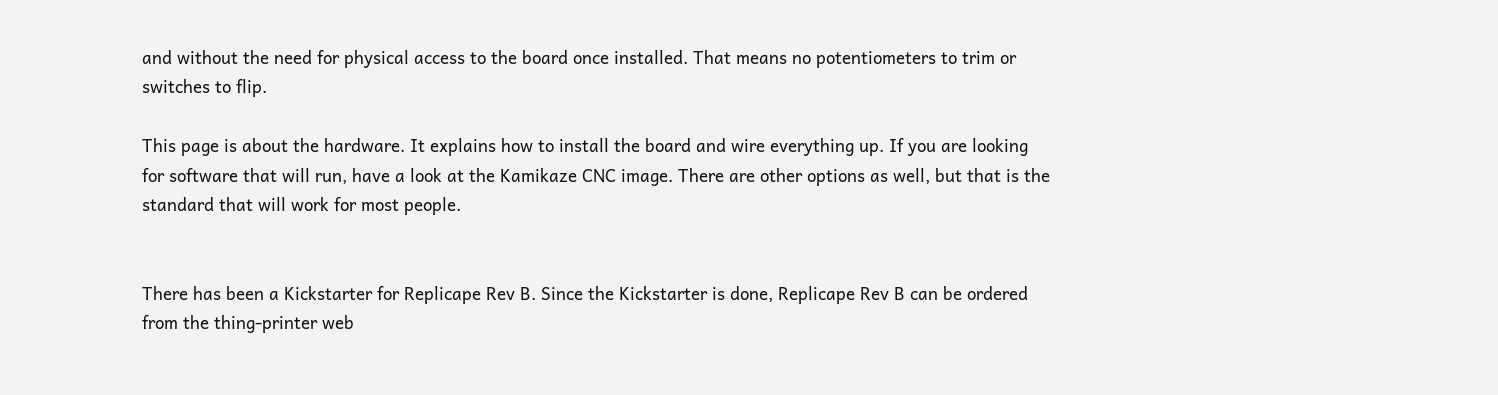and without the need for physical access to the board once installed. That means no potentiometers to trim or switches to flip.

This page is about the hardware. It explains how to install the board and wire everything up. If you are looking for software that will run, have a look at the Kamikaze CNC image. There are other options as well, but that is the standard that will work for most people.


There has been a Kickstarter for Replicape Rev B. Since the Kickstarter is done, Replicape Rev B can be ordered from the thing-printer web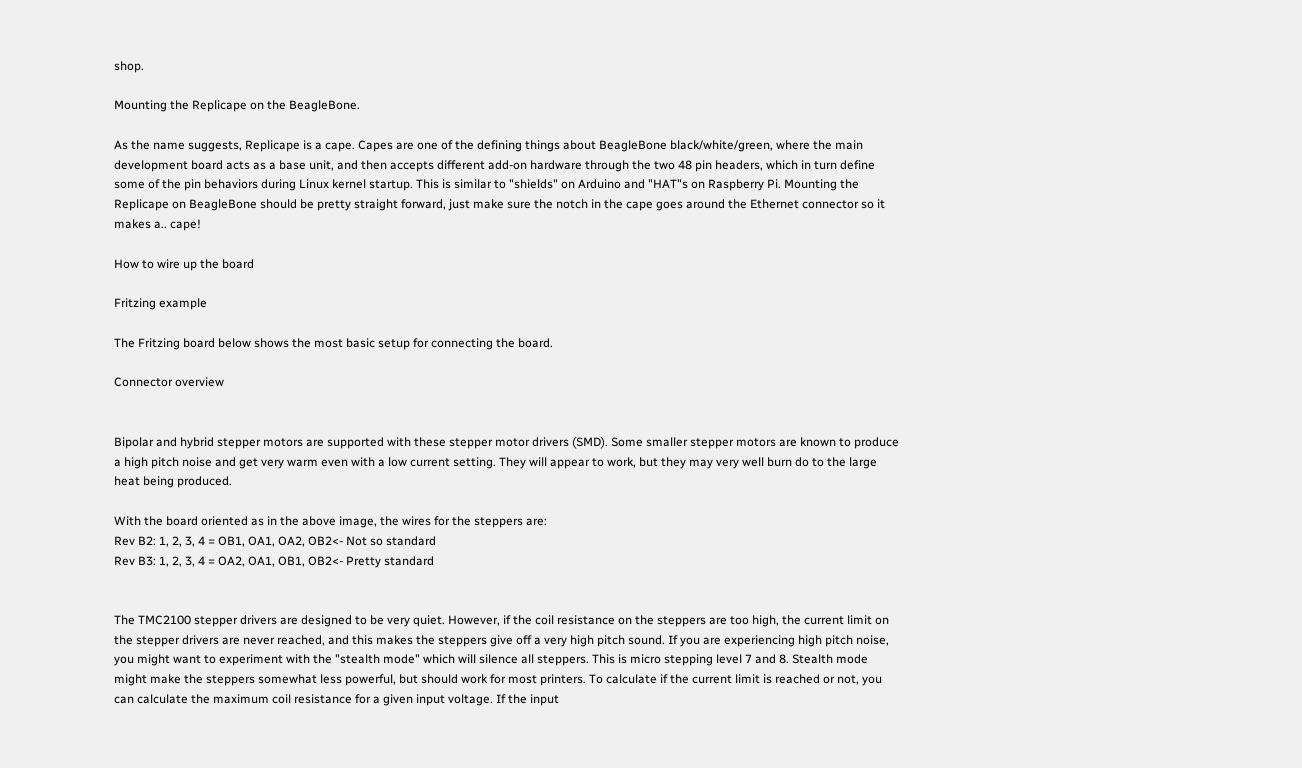shop.

Mounting the Replicape on the BeagleBone.

As the name suggests, Replicape is a cape. Capes are one of the defining things about BeagleBone black/white/green, where the main development board acts as a base unit, and then accepts different add-on hardware through the two 48 pin headers, which in turn define some of the pin behaviors during Linux kernel startup. This is similar to "shields" on Arduino and "HAT"s on Raspberry Pi. Mounting the Replicape on BeagleBone should be pretty straight forward, just make sure the notch in the cape goes around the Ethernet connector so it makes a.. cape!

How to wire up the board

Fritzing example

The Fritzing board below shows the most basic setup for connecting the board.

Connector overview


Bipolar and hybrid stepper motors are supported with these stepper motor drivers (SMD). Some smaller stepper motors are known to produce a high pitch noise and get very warm even with a low current setting. They will appear to work, but they may very well burn do to the large heat being produced.

With the board oriented as in the above image, the wires for the steppers are:
Rev B2: 1, 2, 3, 4 = OB1, OA1, OA2, OB2<- Not so standard
Rev B3: 1, 2, 3, 4 = OA2, OA1, OB1, OB2<- Pretty standard


The TMC2100 stepper drivers are designed to be very quiet. However, if the coil resistance on the steppers are too high, the current limit on the stepper drivers are never reached, and this makes the steppers give off a very high pitch sound. If you are experiencing high pitch noise, you might want to experiment with the "stealth mode" which will silence all steppers. This is micro stepping level 7 and 8. Stealth mode might make the steppers somewhat less powerful, but should work for most printers. To calculate if the current limit is reached or not, you can calculate the maximum coil resistance for a given input voltage. If the input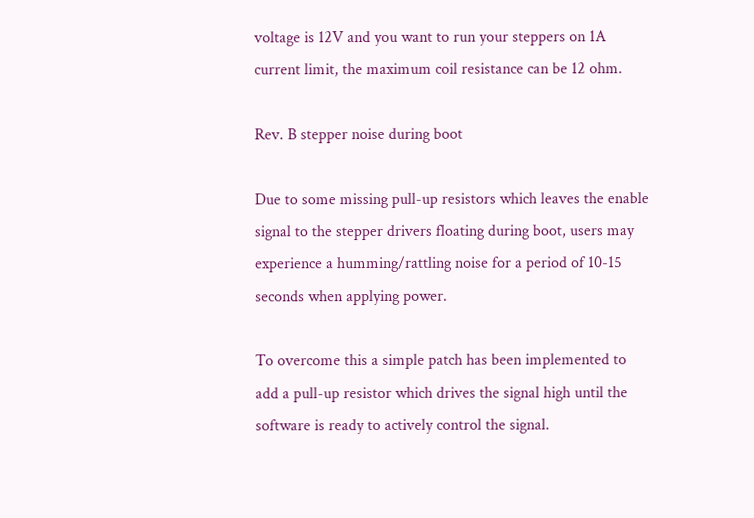voltage is 12V and you want to run your steppers on 1A current limit, the maximum coil resistance can be 12 ohm.

Rev. B stepper noise during boot

Due to some missing pull-up resistors which leaves the enable signal to the stepper drivers floating during boot, users may experience a humming/rattling noise for a period of 10-15 seconds when applying power.

To overcome this a simple patch has been implemented to add a pull-up resistor which drives the signal high until the software is ready to actively control the signal.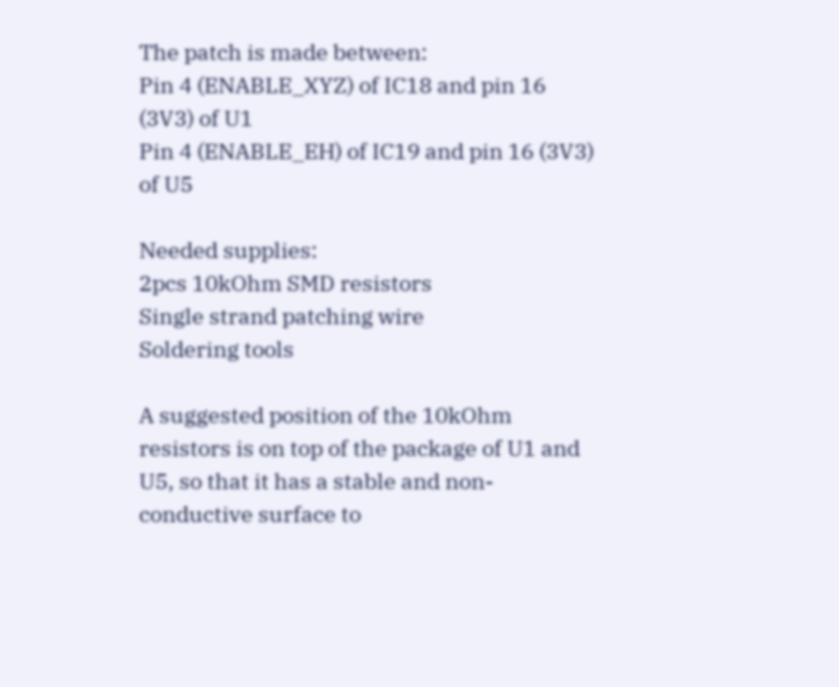The patch is made between:
Pin 4 (ENABLE_XYZ) of IC18 and pin 16 (3V3) of U1
Pin 4 (ENABLE_EH) of IC19 and pin 16 (3V3) of U5

Needed supplies:
2pcs 10kOhm SMD resistors
Single strand patching wire
Soldering tools

A suggested position of the 10kOhm resistors is on top of the package of U1 and U5, so that it has a stable and non-conductive surface to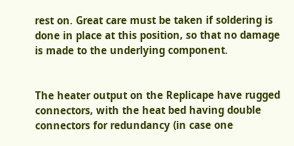rest on. Great care must be taken if soldering is done in place at this position, so that no damage is made to the underlying component.


The heater output on the Replicape have rugged connectors, with the heat bed having double connectors for redundancy (in case one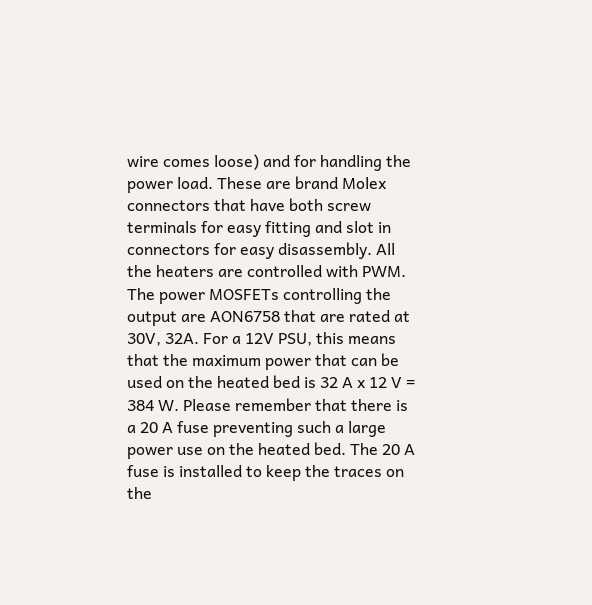wire comes loose) and for handling the power load. These are brand Molex connectors that have both screw terminals for easy fitting and slot in connectors for easy disassembly. All the heaters are controlled with PWM. The power MOSFETs controlling the output are AON6758 that are rated at 30V, 32A. For a 12V PSU, this means that the maximum power that can be used on the heated bed is 32 A x 12 V = 384 W. Please remember that there is a 20 A fuse preventing such a large power use on the heated bed. The 20 A fuse is installed to keep the traces on the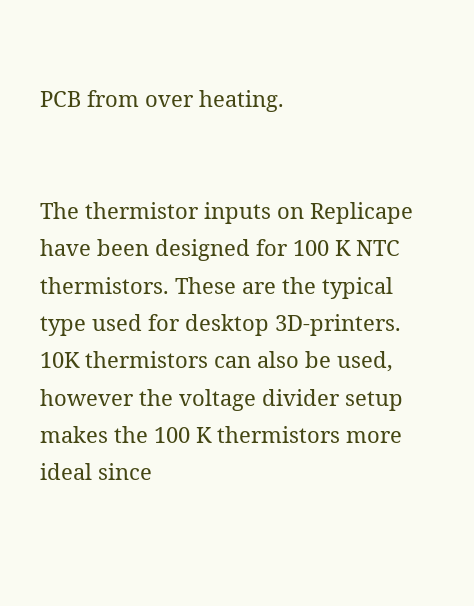PCB from over heating.


The thermistor inputs on Replicape have been designed for 100 K NTC thermistors. These are the typical type used for desktop 3D-printers. 10K thermistors can also be used, however the voltage divider setup makes the 100 K thermistors more ideal since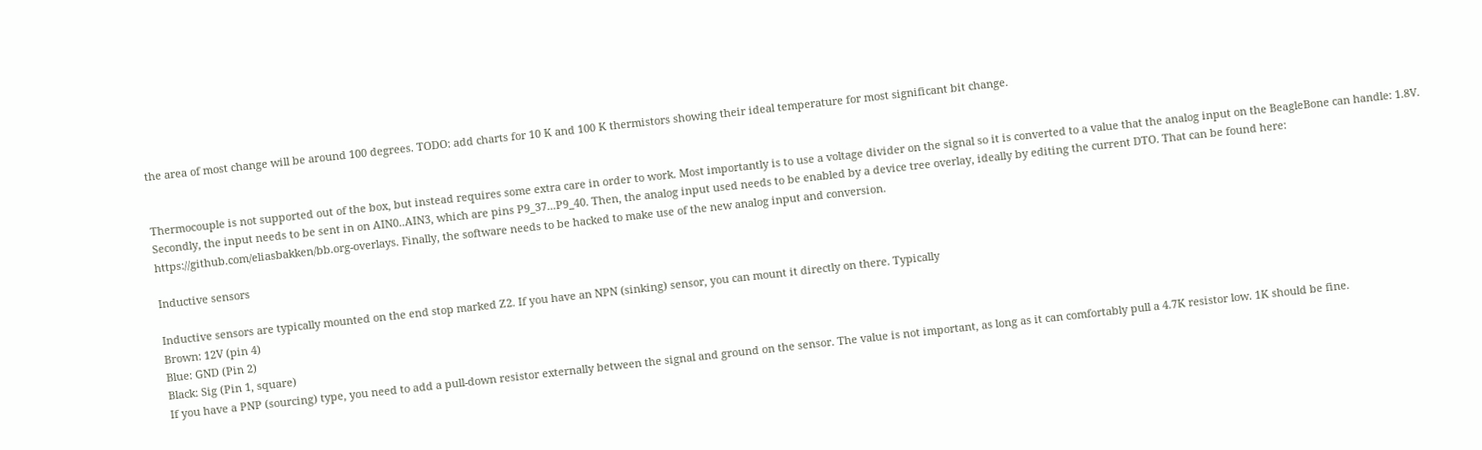the area of most change will be around 100 degrees. TODO: add charts for 10 K and 100 K thermistors showing their ideal temperature for most significant bit change.


Thermocouple is not supported out of the box, but instead requires some extra care in order to work. Most importantly is to use a voltage divider on the signal so it is converted to a value that the analog input on the BeagleBone can handle: 1.8V. Secondly, the input needs to be sent in on AIN0..AIN3, which are pins P9_37...P9_40. Then, the analog input used needs to be enabled by a device tree overlay, ideally by editing the current DTO. That can be found here: https://github.com/eliasbakken/bb.org-overlays. Finally, the software needs to be hacked to make use of the new analog input and conversion.

Inductive sensors

Inductive sensors are typically mounted on the end stop marked Z2. If you have an NPN (sinking) sensor, you can mount it directly on there. Typically
Brown: 12V (pin 4)
Blue: GND (Pin 2)
Black: Sig (Pin 1, square)
If you have a PNP (sourcing) type, you need to add a pull-down resistor externally between the signal and ground on the sensor. The value is not important, as long as it can comfortably pull a 4.7K resistor low. 1K should be fine.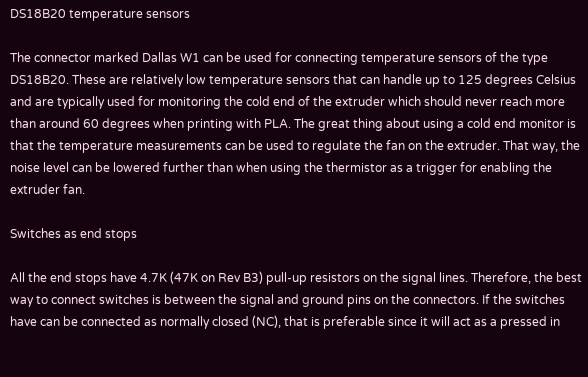DS18B20 temperature sensors

The connector marked Dallas W1 can be used for connecting temperature sensors of the type DS18B20. These are relatively low temperature sensors that can handle up to 125 degrees Celsius and are typically used for monitoring the cold end of the extruder which should never reach more than around 60 degrees when printing with PLA. The great thing about using a cold end monitor is that the temperature measurements can be used to regulate the fan on the extruder. That way, the noise level can be lowered further than when using the thermistor as a trigger for enabling the extruder fan.

Switches as end stops

All the end stops have 4.7K (47K on Rev B3) pull-up resistors on the signal lines. Therefore, the best way to connect switches is between the signal and ground pins on the connectors. If the switches have can be connected as normally closed (NC), that is preferable since it will act as a pressed in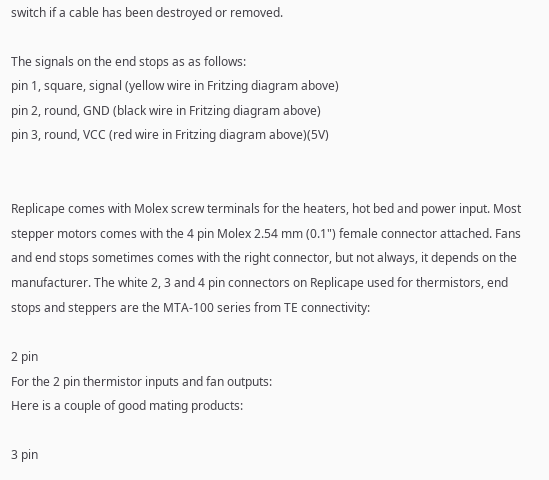switch if a cable has been destroyed or removed.

The signals on the end stops as as follows:
pin 1, square, signal (yellow wire in Fritzing diagram above)
pin 2, round, GND (black wire in Fritzing diagram above)
pin 3, round, VCC (red wire in Fritzing diagram above)(5V)


Replicape comes with Molex screw terminals for the heaters, hot bed and power input. Most stepper motors comes with the 4 pin Molex 2.54 mm (0.1") female connector attached. Fans and end stops sometimes comes with the right connector, but not always, it depends on the manufacturer. The white 2, 3 and 4 pin connectors on Replicape used for thermistors, end stops and steppers are the MTA-100 series from TE connectivity:

2 pin
For the 2 pin thermistor inputs and fan outputs:
Here is a couple of good mating products:

3 pin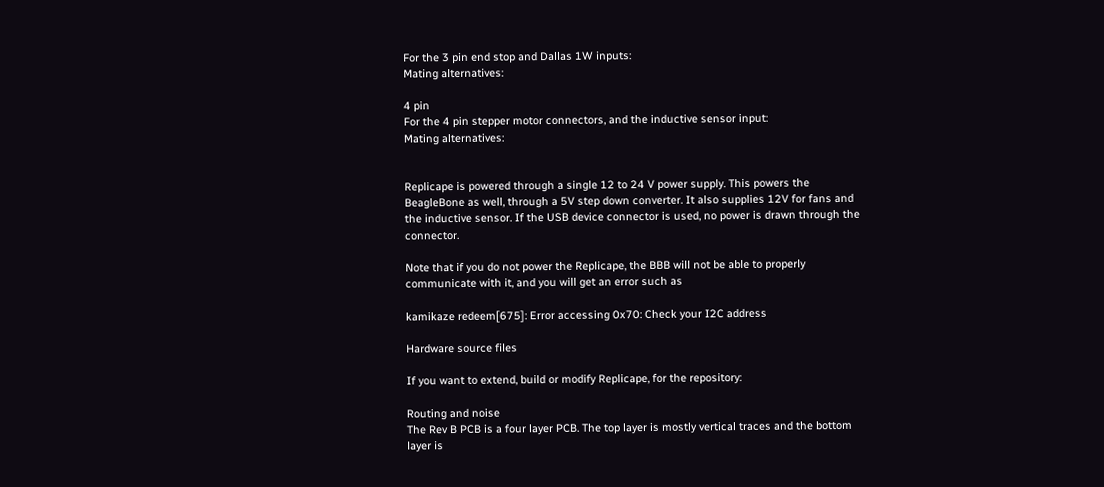For the 3 pin end stop and Dallas 1W inputs:
Mating alternatives:

4 pin
For the 4 pin stepper motor connectors, and the inductive sensor input:
Mating alternatives:


Replicape is powered through a single 12 to 24 V power supply. This powers the BeagleBone as well, through a 5V step down converter. It also supplies 12V for fans and the inductive sensor. If the USB device connector is used, no power is drawn through the connector.

Note that if you do not power the Replicape, the BBB will not be able to properly communicate with it, and you will get an error such as

kamikaze redeem[675]: Error accessing 0x70: Check your I2C address

Hardware source files

If you want to extend, build or modify Replicape, for the repository:

Routing and noise
The Rev B PCB is a four layer PCB. The top layer is mostly vertical traces and the bottom layer is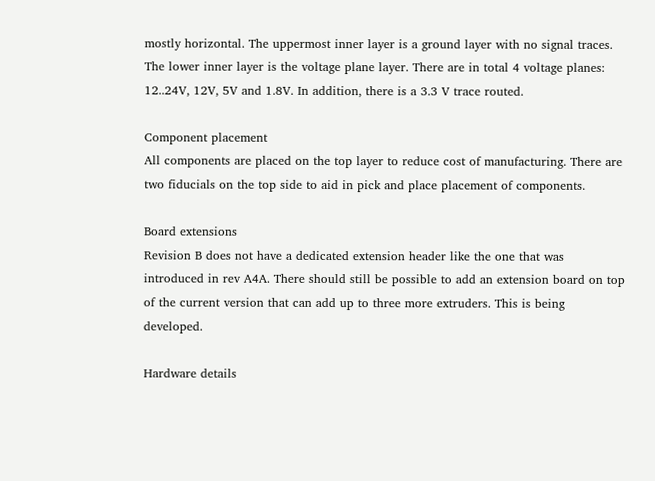mostly horizontal. The uppermost inner layer is a ground layer with no signal traces. The lower inner layer is the voltage plane layer. There are in total 4 voltage planes: 12..24V, 12V, 5V and 1.8V. In addition, there is a 3.3 V trace routed.

Component placement
All components are placed on the top layer to reduce cost of manufacturing. There are two fiducials on the top side to aid in pick and place placement of components.

Board extensions
Revision B does not have a dedicated extension header like the one that was introduced in rev A4A. There should still be possible to add an extension board on top of the current version that can add up to three more extruders. This is being developed.

Hardware details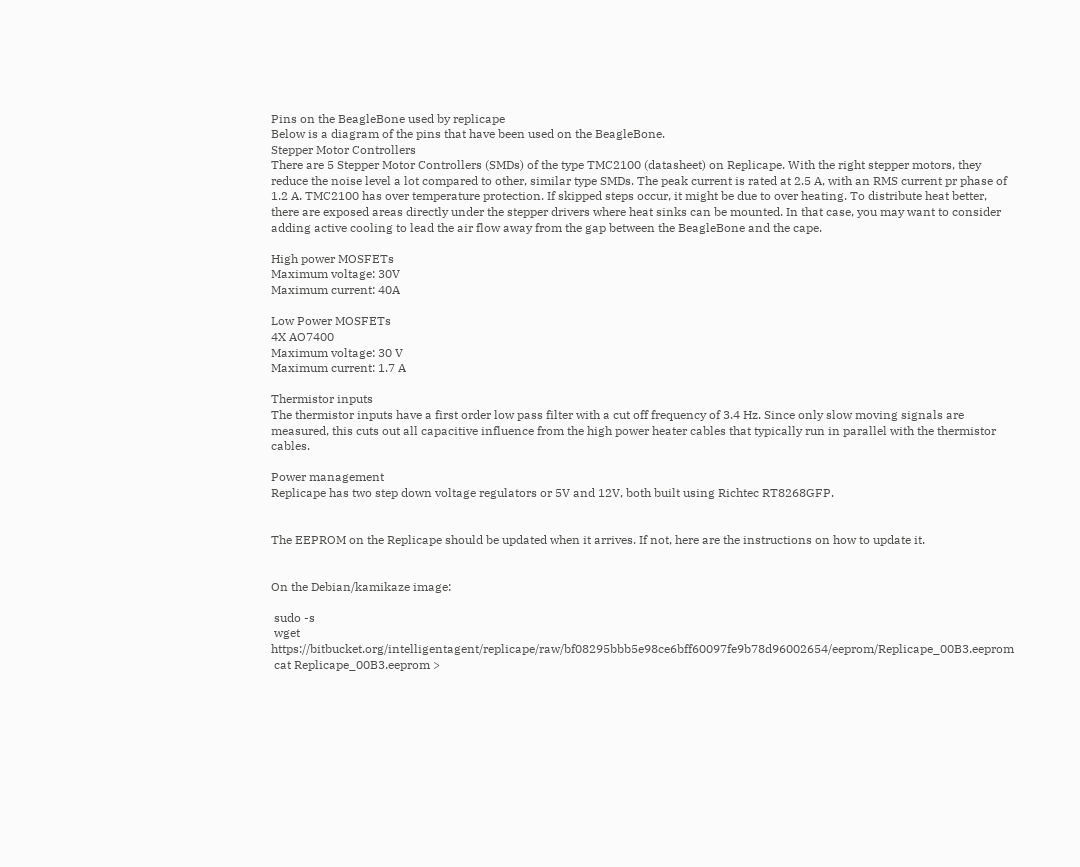Pins on the BeagleBone used by replicape
Below is a diagram of the pins that have been used on the BeagleBone.
Stepper Motor Controllers
There are 5 Stepper Motor Controllers (SMDs) of the type TMC2100 (datasheet) on Replicape. With the right stepper motors, they reduce the noise level a lot compared to other, similar type SMDs. The peak current is rated at 2.5 A, with an RMS current pr phase of 1.2 A. TMC2100 has over temperature protection. If skipped steps occur, it might be due to over heating. To distribute heat better, there are exposed areas directly under the stepper drivers where heat sinks can be mounted. In that case, you may want to consider adding active cooling to lead the air flow away from the gap between the BeagleBone and the cape.

High power MOSFETs
Maximum voltage: 30V
Maximum current: 40A

Low Power MOSFETs
4X AO7400
Maximum voltage: 30 V
Maximum current: 1.7 A

Thermistor inputs
The thermistor inputs have a first order low pass filter with a cut off frequency of 3.4 Hz. Since only slow moving signals are measured, this cuts out all capacitive influence from the high power heater cables that typically run in parallel with the thermistor cables.

Power management
Replicape has two step down voltage regulators or 5V and 12V, both built using Richtec RT8268GFP.


The EEPROM on the Replicape should be updated when it arrives. If not, here are the instructions on how to update it.


On the Debian/kamikaze image:

 sudo -s
 wget https://bitbucket.org/intelligentagent/replicape/raw/bf08295bbb5e98ce6bff60097fe9b78d96002654/eeprom/Replicape_00B3.eeprom
 cat Replicape_00B3.eeprom >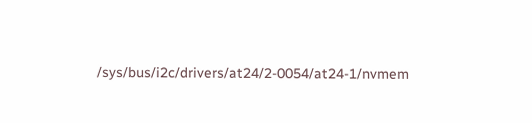/sys/bus/i2c/drivers/at24/2-0054/at24-1/nvmem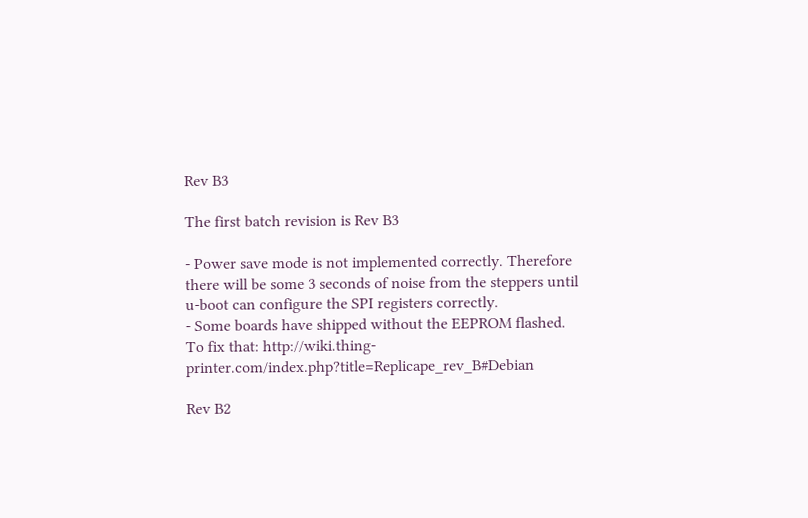Rev B3

The first batch revision is Rev B3

- Power save mode is not implemented correctly. Therefore there will be some 3 seconds of noise from the steppers until u-boot can configure the SPI registers correctly.
- Some boards have shipped without the EEPROM flashed. To fix that: http://wiki.thing-printer.com/index.php?title=Replicape_rev_B#Debian

Rev B2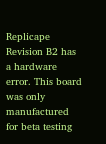Replicape Revision B2 has a hardware error. This board was only manufactured for beta testing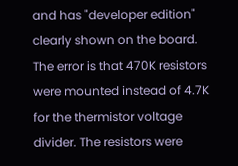and has "developer edition" clearly shown on the board. The error is that 470K resistors were mounted instead of 4.7K for the thermistor voltage divider. The resistors were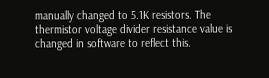manually changed to 5.1K resistors. The thermistor voltage divider resistance value is changed in software to reflect this.